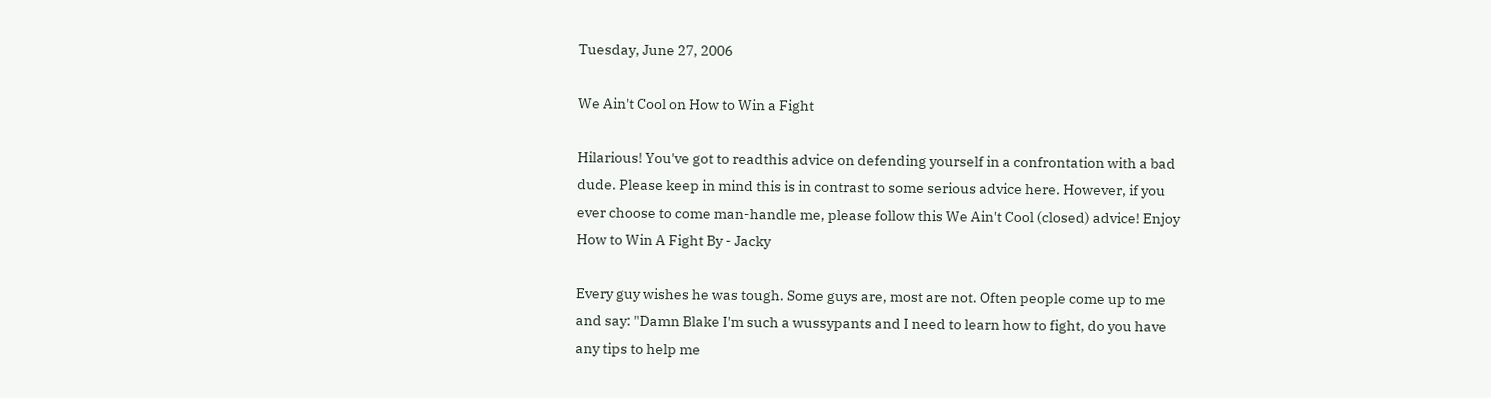Tuesday, June 27, 2006

We Ain't Cool on How to Win a Fight

Hilarious! You've got to readthis advice on defending yourself in a confrontation with a bad dude. Please keep in mind this is in contrast to some serious advice here. However, if you ever choose to come man-handle me, please follow this We Ain't Cool (closed) advice! Enjoy How to Win A Fight By - Jacky

Every guy wishes he was tough. Some guys are, most are not. Often people come up to me and say: "Damn Blake I'm such a wussypants and I need to learn how to fight, do you have any tips to help me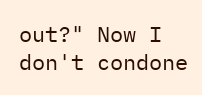out?" Now I don't condone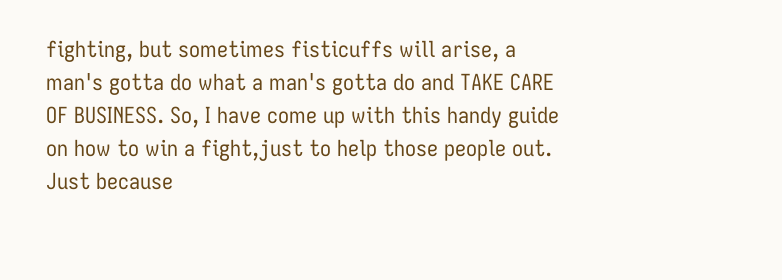fighting, but sometimes fisticuffs will arise, a man's gotta do what a man's gotta do and TAKE CARE OF BUSINESS. So, I have come up with this handy guide on how to win a fight,just to help those people out. Just because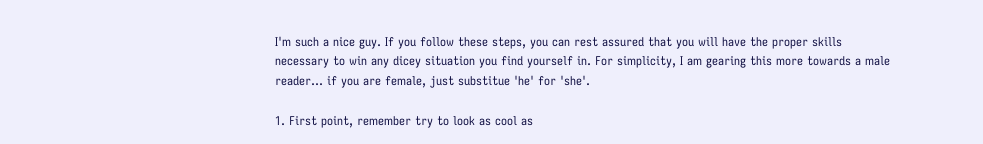I'm such a nice guy. If you follow these steps, you can rest assured that you will have the proper skills necessary to win any dicey situation you find yourself in. For simplicity, I am gearing this more towards a male reader... if you are female, just substitue 'he' for 'she'.

1. First point, remember try to look as cool as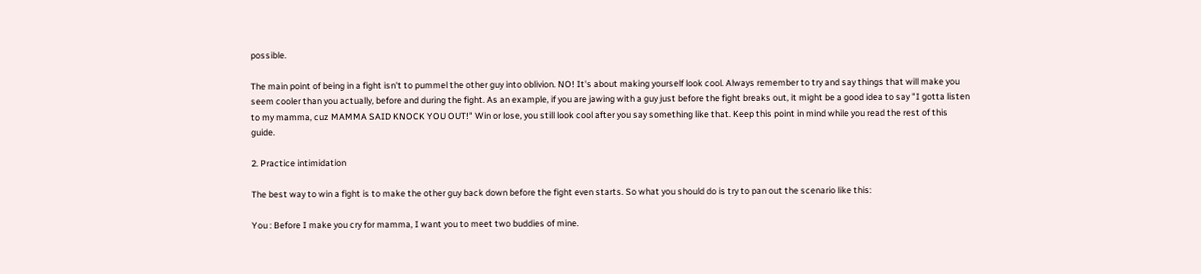possible.

The main point of being in a fight isn't to pummel the other guy into oblivion. NO! It's about making yourself look cool. Always remember to try and say things that will make you seem cooler than you actually, before and during the fight. As an example, if you are jawing with a guy just before the fight breaks out, it might be a good idea to say "I gotta listen to my mamma, cuz MAMMA SAID KNOCK YOU OUT!" Win or lose, you still look cool after you say something like that. Keep this point in mind while you read the rest of this guide.

2. Practice intimidation

The best way to win a fight is to make the other guy back down before the fight even starts. So what you should do is try to pan out the scenario like this:

You : Before I make you cry for mamma, I want you to meet two buddies of mine.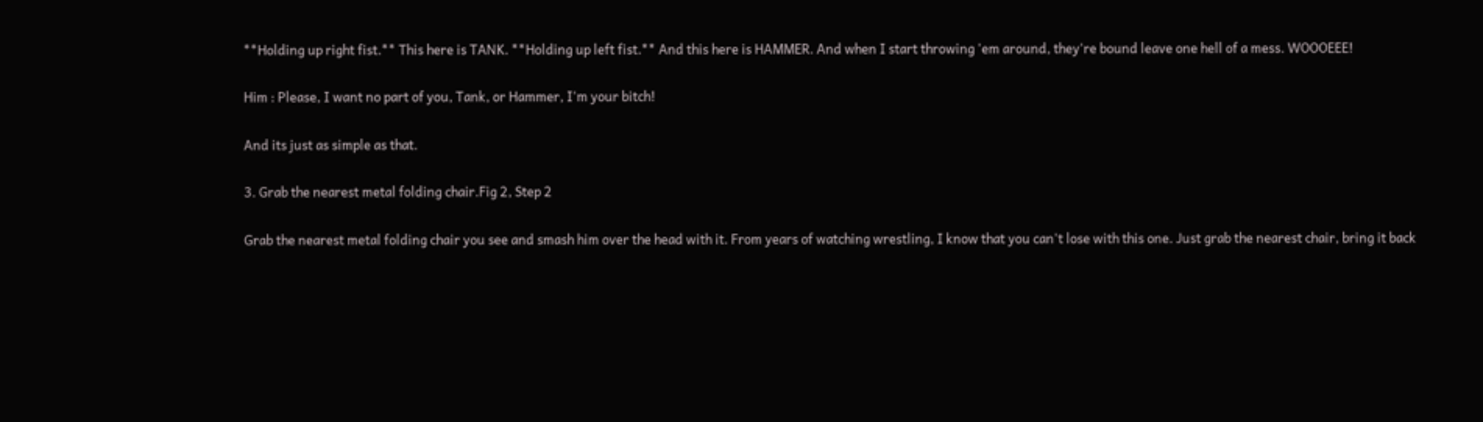**Holding up right fist.** This here is TANK. **Holding up left fist.** And this here is HAMMER. And when I start throwing 'em around, they're bound leave one hell of a mess. WOOOEEE!

Him : Please, I want no part of you, Tank, or Hammer, I'm your bitch!

And its just as simple as that.

3. Grab the nearest metal folding chair.Fig 2, Step 2

Grab the nearest metal folding chair you see and smash him over the head with it. From years of watching wrestling, I know that you can't lose with this one. Just grab the nearest chair, bring it back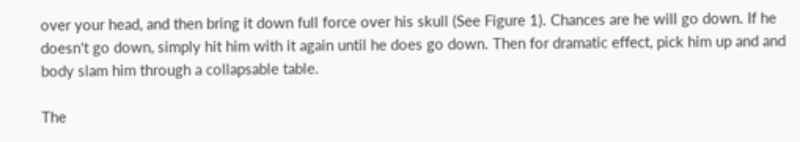over your head, and then bring it down full force over his skull (See Figure 1). Chances are he will go down. If he doesn't go down, simply hit him with it again until he does go down. Then for dramatic effect, pick him up and and body slam him through a collapsable table.

The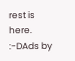rest is here. :-DAds by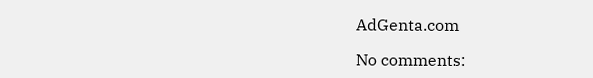AdGenta.com

No comments: